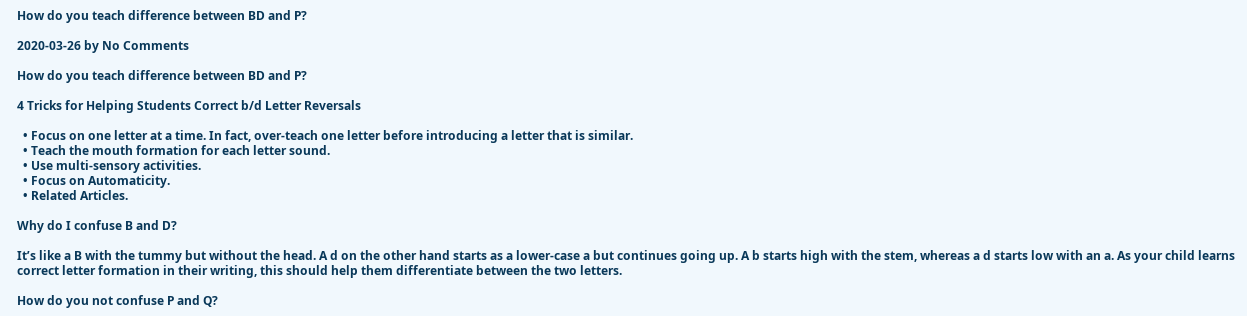How do you teach difference between BD and P?

2020-03-26 by No Comments

How do you teach difference between BD and P?

4 Tricks for Helping Students Correct b/d Letter Reversals

  • Focus on one letter at a time. In fact, over-teach one letter before introducing a letter that is similar.
  • Teach the mouth formation for each letter sound.
  • Use multi-sensory activities.
  • Focus on Automaticity.
  • Related Articles.

Why do I confuse B and D?

It’s like a B with the tummy but without the head. A d on the other hand starts as a lower-case a but continues going up. A b starts high with the stem, whereas a d starts low with an a. As your child learns correct letter formation in their writing, this should help them differentiate between the two letters.

How do you not confuse P and Q?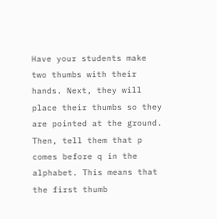Have your students make two thumbs with their hands. Next, they will place their thumbs so they are pointed at the ground. Then, tell them that p comes before q in the alphabet. This means that the first thumb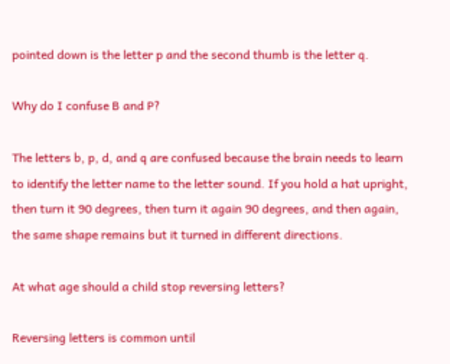pointed down is the letter p and the second thumb is the letter q.

Why do I confuse B and P?

The letters b, p, d, and q are confused because the brain needs to learn to identify the letter name to the letter sound. If you hold a hat upright, then turn it 90 degrees, then turn it again 90 degrees, and then again, the same shape remains but it turned in different directions.

At what age should a child stop reversing letters?

Reversing letters is common until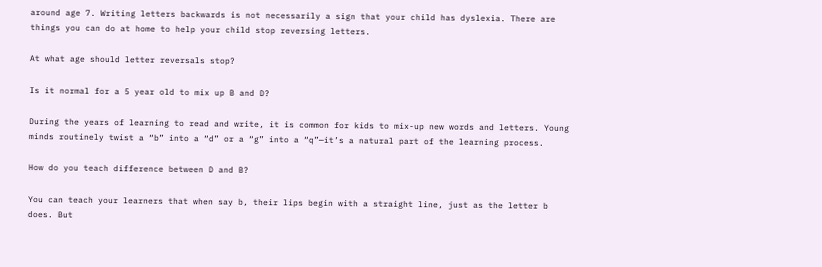around age 7. Writing letters backwards is not necessarily a sign that your child has dyslexia. There are things you can do at home to help your child stop reversing letters.

At what age should letter reversals stop?

Is it normal for a 5 year old to mix up B and D?

During the years of learning to read and write, it is common for kids to mix-up new words and letters. Young minds routinely twist a “b” into a “d” or a “g” into a “q”—it’s a natural part of the learning process.

How do you teach difference between D and B?

You can teach your learners that when say b, their lips begin with a straight line, just as the letter b does. But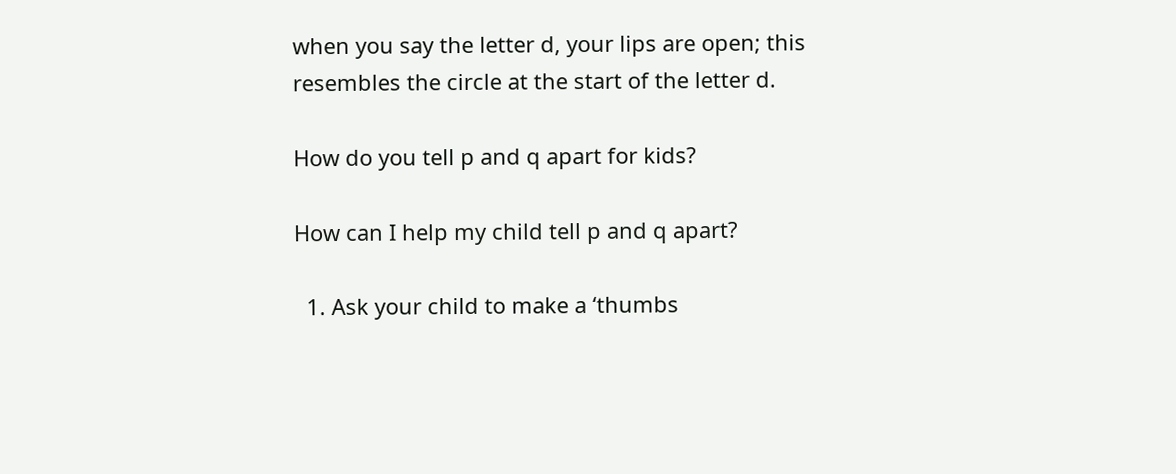when you say the letter d, your lips are open; this resembles the circle at the start of the letter d.

How do you tell p and q apart for kids?

How can I help my child tell p and q apart?

  1. Ask your child to make a ‘thumbs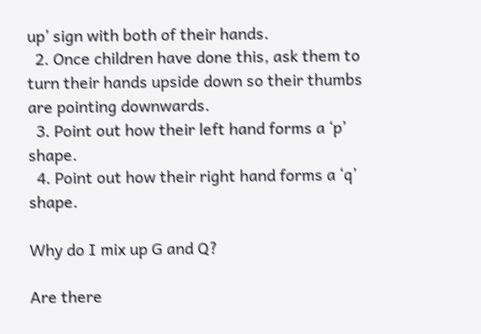up’ sign with both of their hands.
  2. Once children have done this, ask them to turn their hands upside down so their thumbs are pointing downwards.
  3. Point out how their left hand forms a ‘p’ shape.
  4. Point out how their right hand forms a ‘q’ shape.

Why do I mix up G and Q?

Are there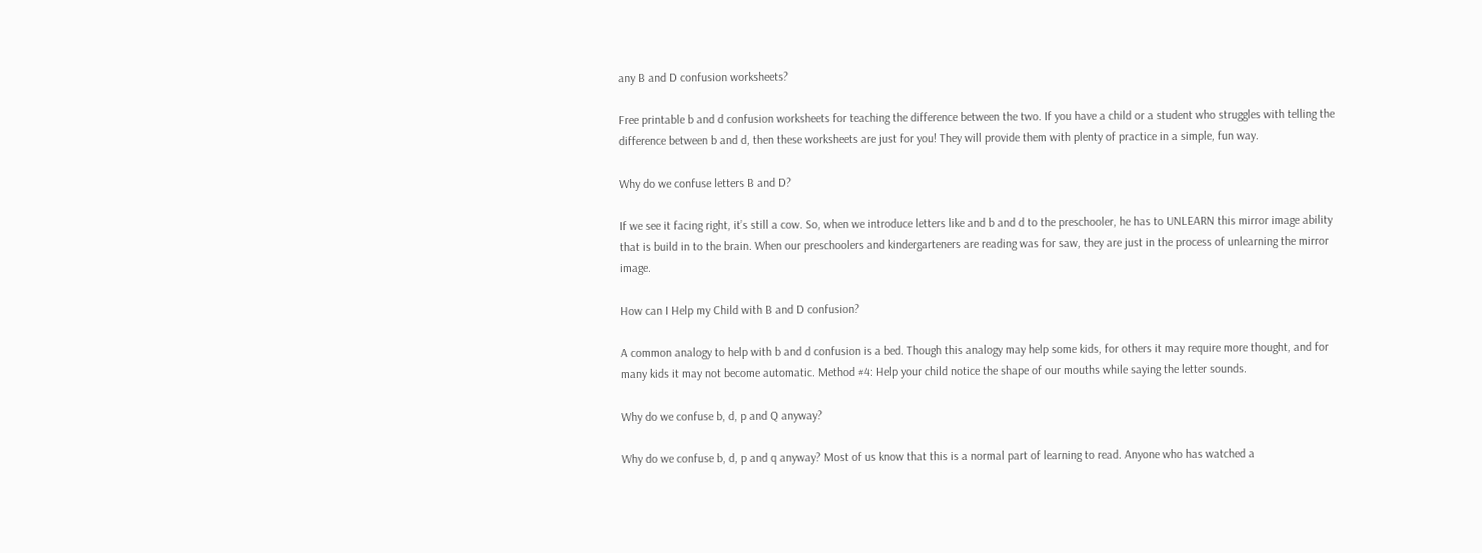any B and D confusion worksheets?

Free printable b and d confusion worksheets for teaching the difference between the two. If you have a child or a student who struggles with telling the difference between b and d, then these worksheets are just for you! They will provide them with plenty of practice in a simple, fun way.

Why do we confuse letters B and D?

If we see it facing right, it’s still a cow. So, when we introduce letters like and b and d to the preschooler, he has to UNLEARN this mirror image ability that is build in to the brain. When our preschoolers and kindergarteners are reading was for saw, they are just in the process of unlearning the mirror image.

How can I Help my Child with B and D confusion?

A common analogy to help with b and d confusion is a bed. Though this analogy may help some kids, for others it may require more thought, and for many kids it may not become automatic. Method #4: Help your child notice the shape of our mouths while saying the letter sounds.

Why do we confuse b, d, p and Q anyway?

Why do we confuse b, d, p and q anyway? Most of us know that this is a normal part of learning to read. Anyone who has watched a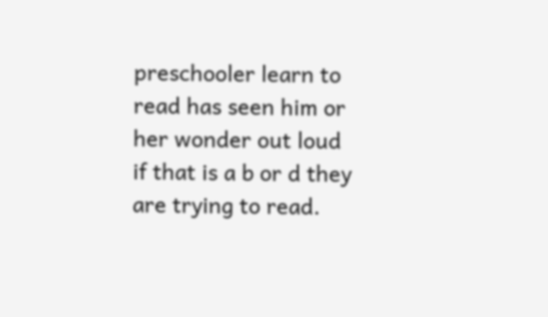preschooler learn to read has seen him or her wonder out loud if that is a b or d they are trying to read.